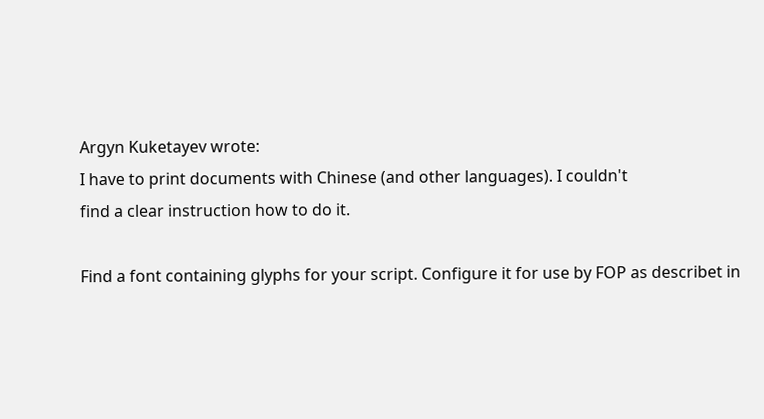Argyn Kuketayev wrote:
I have to print documents with Chinese (and other languages). I couldn't
find a clear instruction how to do it.

Find a font containing glyphs for your script. Configure it for use by FOP as describet in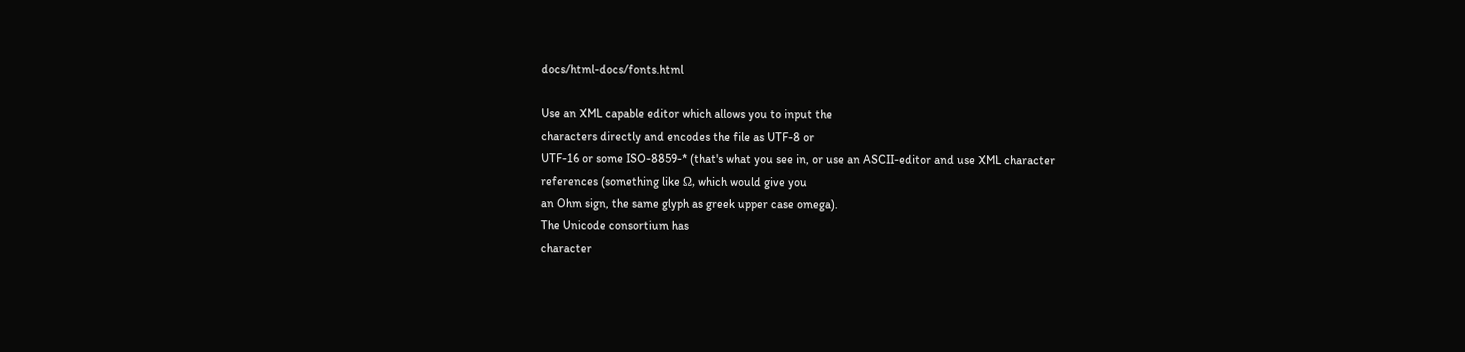docs/html-docs/fonts.html

Use an XML capable editor which allows you to input the
characters directly and encodes the file as UTF-8 or
UTF-16 or some ISO-8859-* (that's what you see in, or use an ASCII-editor and use XML character
references (something like Ω, which would give you
an Ohm sign, the same glyph as greek upper case omega).
The Unicode consortium has
character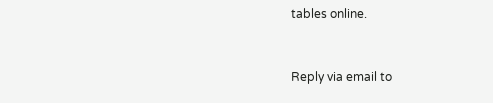tables online.


Reply via email to